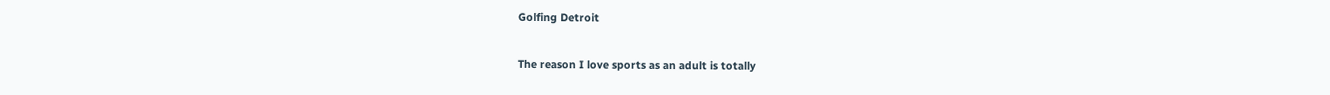Golfing Detroit

The reason I love sports as an adult is totally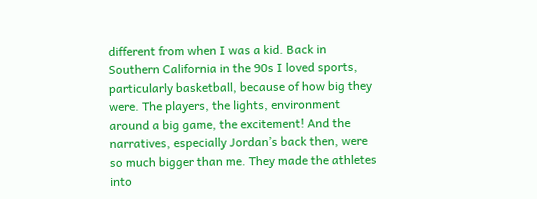different from when I was a kid. Back in Southern California in the 90s I loved sports, particularly basketball, because of how big they were. The players, the lights, environment around a big game, the excitement! And the narratives, especially Jordan’s back then, were so much bigger than me. They made the athletes into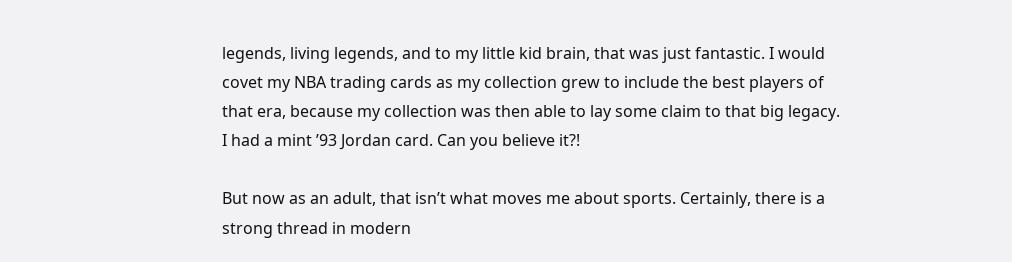legends, living legends, and to my little kid brain, that was just fantastic. I would covet my NBA trading cards as my collection grew to include the best players of that era, because my collection was then able to lay some claim to that big legacy. I had a mint ’93 Jordan card. Can you believe it?!

But now as an adult, that isn’t what moves me about sports. Certainly, there is a strong thread in modern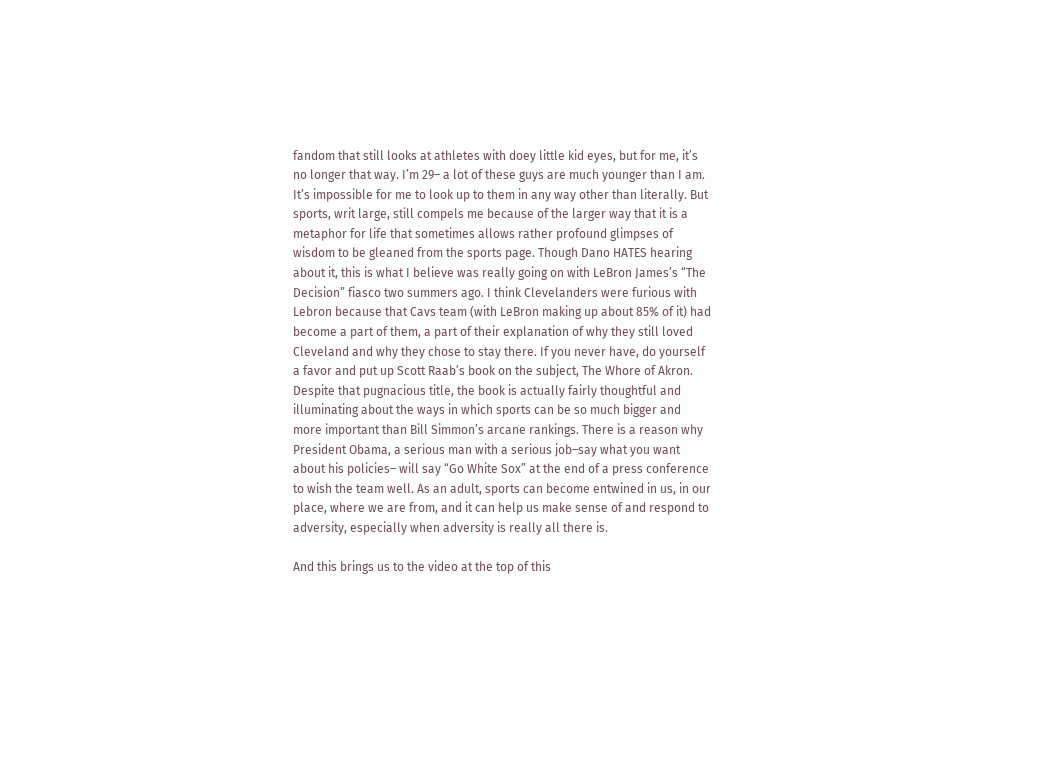fandom that still looks at athletes with doey little kid eyes, but for me, it’s no longer that way. I’m 29– a lot of these guys are much younger than I am. It’s impossible for me to look up to them in any way other than literally. But sports, writ large, still compels me because of the larger way that it is a metaphor for life that sometimes allows rather profound glimpses of wisdom to be gleaned from the sports page. Though Dano HATES hearing about it, this is what I believe was really going on with LeBron James’s “The Decision” fiasco two summers ago. I think Clevelanders were furious with Lebron because that Cavs team (with LeBron making up about 85% of it) had become a part of them, a part of their explanation of why they still loved Cleveland and why they chose to stay there. If you never have, do yourself a favor and put up Scott Raab’s book on the subject, The Whore of Akron. Despite that pugnacious title, the book is actually fairly thoughtful and illuminating about the ways in which sports can be so much bigger and more important than Bill Simmon’s arcane rankings. There is a reason why President Obama, a serious man with a serious job–say what you want about his policies– will say “Go White Sox” at the end of a press conference to wish the team well. As an adult, sports can become entwined in us, in our place, where we are from, and it can help us make sense of and respond to adversity, especially when adversity is really all there is.

And this brings us to the video at the top of this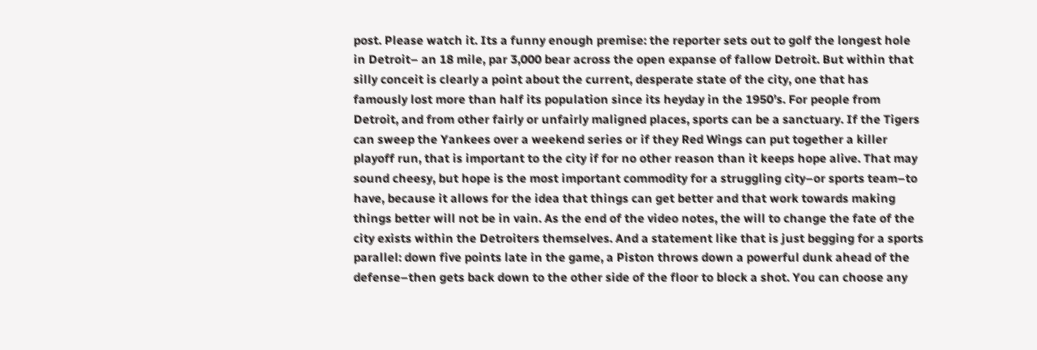post. Please watch it. Its a funny enough premise: the reporter sets out to golf the longest hole in Detroit– an 18 mile, par 3,000 bear across the open expanse of fallow Detroit. But within that silly conceit is clearly a point about the current, desperate state of the city, one that has famously lost more than half its population since its heyday in the 1950’s. For people from Detroit, and from other fairly or unfairly maligned places, sports can be a sanctuary. If the Tigers can sweep the Yankees over a weekend series or if they Red Wings can put together a killer playoff run, that is important to the city if for no other reason than it keeps hope alive. That may sound cheesy, but hope is the most important commodity for a struggling city–or sports team–to have, because it allows for the idea that things can get better and that work towards making things better will not be in vain. As the end of the video notes, the will to change the fate of the city exists within the Detroiters themselves. And a statement like that is just begging for a sports parallel: down five points late in the game, a Piston throws down a powerful dunk ahead of the defense–then gets back down to the other side of the floor to block a shot. You can choose any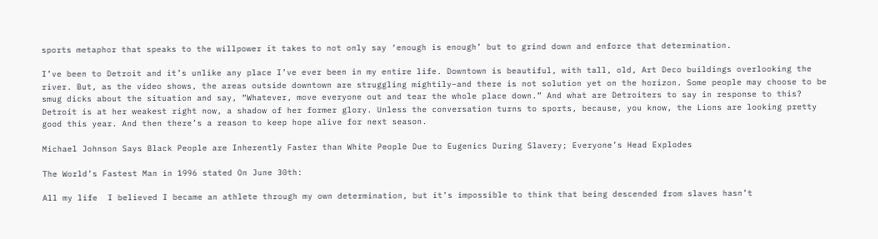sports metaphor that speaks to the willpower it takes to not only say ‘enough is enough’ but to grind down and enforce that determination.

I’ve been to Detroit and it’s unlike any place I’ve ever been in my entire life. Downtown is beautiful, with tall, old, Art Deco buildings overlooking the river. But, as the video shows, the areas outside downtown are struggling mightily–and there is not solution yet on the horizon. Some people may choose to be smug dicks about the situation and say, “Whatever, move everyone out and tear the whole place down.” And what are Detroiters to say in response to this? Detroit is at her weakest right now, a shadow of her former glory. Unless the conversation turns to sports, because, you know, the Lions are looking pretty good this year. And then there’s a reason to keep hope alive for next season.

Michael Johnson Says Black People are Inherently Faster than White People Due to Eugenics During Slavery; Everyone’s Head Explodes

The World’s Fastest Man in 1996 stated On June 30th:

All my life  I believed I became an athlete through my own determination, but it’s impossible to think that being descended from slaves hasn’t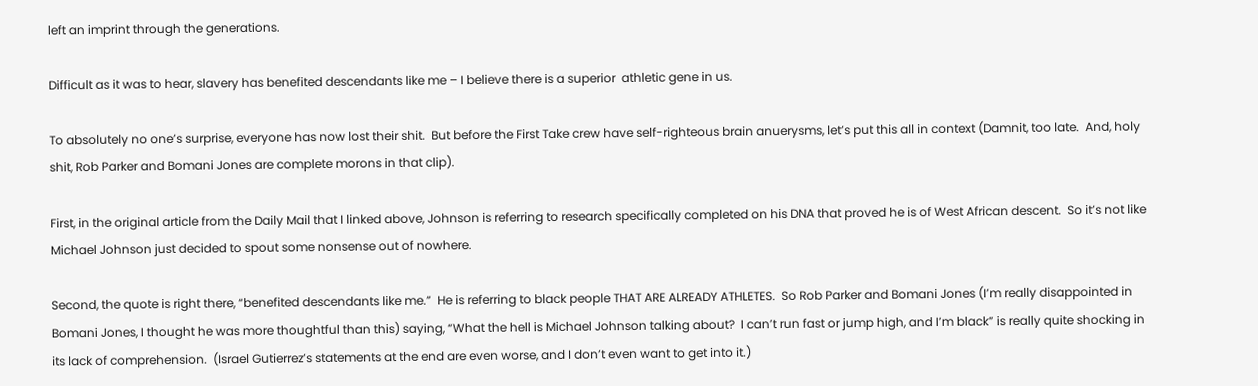left an imprint through the generations.

Difficult as it was to hear, slavery has benefited descendants like me – I believe there is a superior  athletic gene in us.

To absolutely no one’s surprise, everyone has now lost their shit.  But before the First Take crew have self-righteous brain anuerysms, let’s put this all in context (Damnit, too late.  And, holy shit, Rob Parker and Bomani Jones are complete morons in that clip).

First, in the original article from the Daily Mail that I linked above, Johnson is referring to research specifically completed on his DNA that proved he is of West African descent.  So it’s not like Michael Johnson just decided to spout some nonsense out of nowhere.

Second, the quote is right there, “benefited descendants like me.”  He is referring to black people THAT ARE ALREADY ATHLETES.  So Rob Parker and Bomani Jones (I’m really disappointed in Bomani Jones, I thought he was more thoughtful than this) saying, “What the hell is Michael Johnson talking about?  I can’t run fast or jump high, and I’m black” is really quite shocking in its lack of comprehension.  (Israel Gutierrez’s statements at the end are even worse, and I don’t even want to get into it.)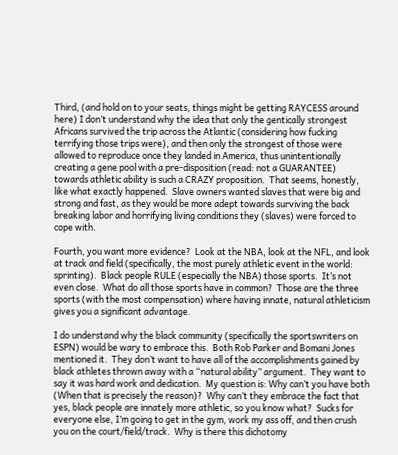Third, (and hold on to your seats, things might be getting RAYCESS around here) I don’t understand why the idea that only the gentically strongest Africans survived the trip across the Atlantic (considering how fucking terrifying those trips were), and then only the strongest of those were allowed to reproduce once they landed in America, thus unintentionally creating a gene pool with a pre-disposition (read: not a GUARANTEE) towards athletic ability is such a CRAZY proposition.  That seems, honestly, like what exactly happened.  Slave owners wanted slaves that were big and strong and fast, as they would be more adept towards surviving the back breaking labor and horrifying living conditions they (slaves) were forced to cope with.

Fourth, you want more evidence?  Look at the NBA, look at the NFL, and look at track and field (specifically, the most purely athletic event in the world: sprinting).  Black people RULE (especially the NBA) those sports.  It’s not even close.  What do all those sports have in common?  Those are the three sports (with the most compensation) where having innate, natural athleticism gives you a significant advantage.

I do understand why the black community (specifically the sportswriters on ESPN) would be wary to embrace this.  Both Rob Parker and Bomani Jones mentioned it.  They don’t want to have all of the accomplishments gained by black athletes thrown away with a “natural ability” argument.  They want to say it was hard work and dedication.  My question is: Why can’t you have both (When that is precisely the reason)?  Why can’t they embrace the fact that yes, black people are innately more athletic, so you know what?  Sucks for everyone else, I’m going to get in the gym, work my ass off, and then crush you on the court/field/track.  Why is there this dichotomy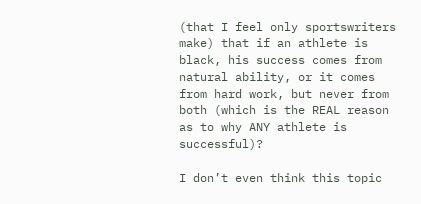(that I feel only sportswriters make) that if an athlete is black, his success comes from natural ability, or it comes from hard work, but never from both (which is the REAL reason as to why ANY athlete is successful)?

I don’t even think this topic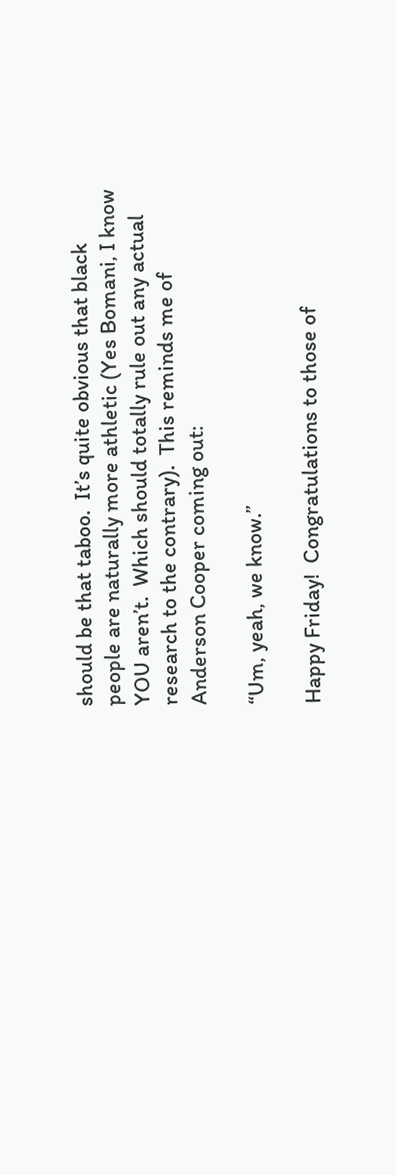should be that taboo.  It’s quite obvious that black people are naturally more athletic (Yes Bomani, I know YOU aren’t.  Which should totally rule out any actual research to the contrary).  This reminds me of Anderson Cooper coming out:

“Um, yeah, we know.”

Happy Friday!  Congratulations to those of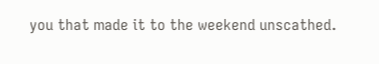you that made it to the weekend unscathed.